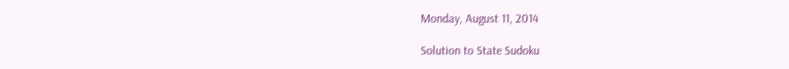Monday, August 11, 2014

Solution to State Sudoku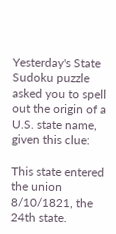Yesterday's State Sudoku puzzle asked you to spell out the origin of a U.S. state name, given this clue:

This state entered the union 8/10/1821, the 24th state.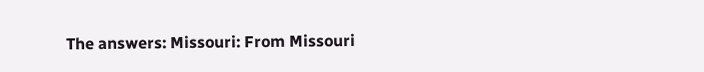The answers: Missouri: From Missouri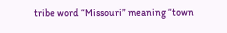tribe word “Missouri” meaning “town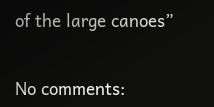of the large canoes”


No comments: